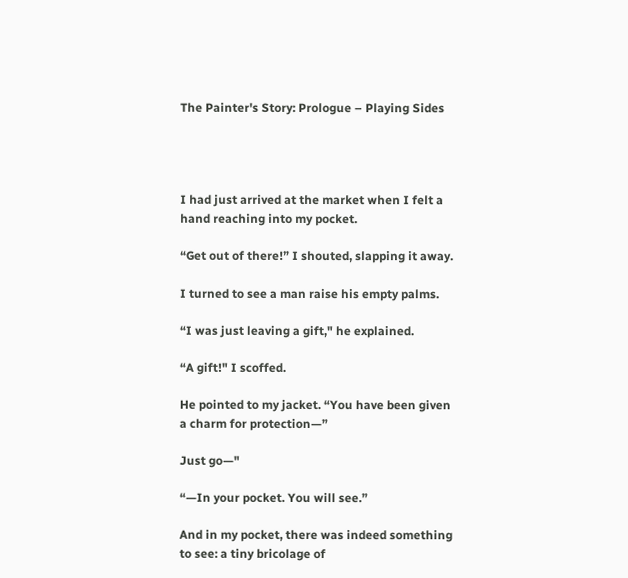The Painter's Story: Prologue – Playing Sides




I had just arrived at the market when I felt a hand reaching into my pocket.

“Get out of there!” I shouted, slapping it away.

I turned to see a man raise his empty palms.

“I was just leaving a gift," he explained.

“A gift!" I scoffed.

He pointed to my jacket. “You have been given a charm for protection—”

Just go—"

“—In your pocket. You will see.”

And in my pocket, there was indeed something to see: a tiny bricolage of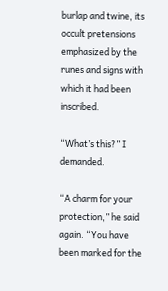burlap and twine, its occult pretensions emphasized by the runes and signs with which it had been inscribed.

“What’s this?” I demanded.

“A charm for your protection,” he said again. “You have been marked for the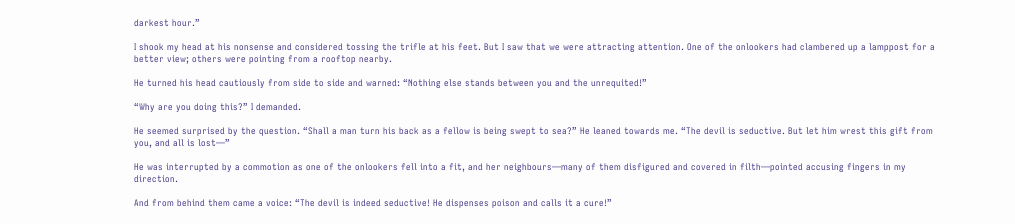darkest hour.”

I shook my head at his nonsense and considered tossing the trifle at his feet. But I saw that we were attracting attention. One of the onlookers had clambered up a lamppost for a better view; others were pointing from a rooftop nearby.

He turned his head cautiously from side to side and warned: “Nothing else stands between you and the unrequited!”

“Why are you doing this?” I demanded.

He seemed surprised by the question. “Shall a man turn his back as a fellow is being swept to sea?” He leaned towards me. “The devil is seductive. But let him wrest this gift from you, and all is lost—”

He was interrupted by a commotion as one of the onlookers fell into a fit, and her neighbours—many of them disfigured and covered in filth—pointed accusing fingers in my direction.

And from behind them came a voice: “The devil is indeed seductive! He dispenses poison and calls it a cure!”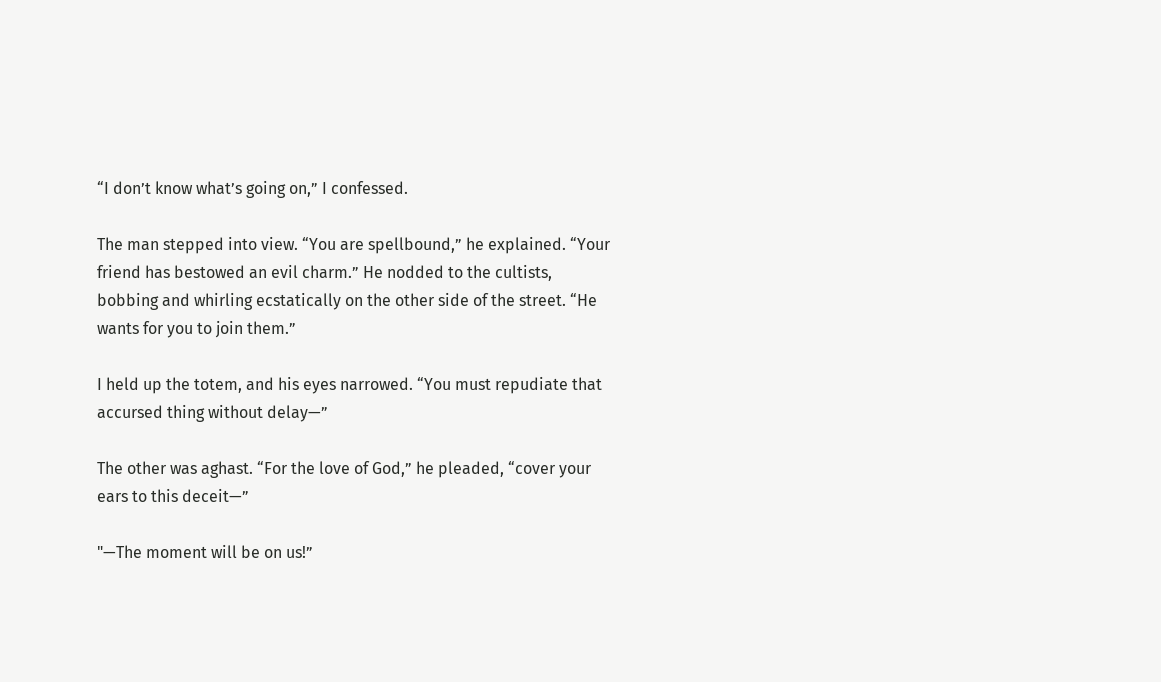“I don’t know what’s going on,” I confessed.

The man stepped into view. “You are spellbound,” he explained. “Your friend has bestowed an evil charm.” He nodded to the cultists, bobbing and whirling ecstatically on the other side of the street. “He wants for you to join them.”

I held up the totem, and his eyes narrowed. “You must repudiate that accursed thing without delay—”

The other was aghast. “For the love of God,” he pleaded, “cover your ears to this deceit—”

"—The moment will be on us!”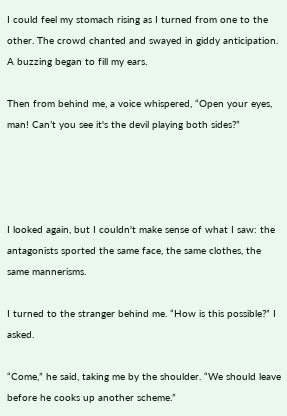I could feel my stomach rising as I turned from one to the other. The crowd chanted and swayed in giddy anticipation. A buzzing began to fill my ears.

Then from behind me, a voice whispered, “Open your eyes, man! Can’t you see it's the devil playing both sides?”




I looked again, but I couldn't make sense of what I saw: the antagonists sported the same face, the same clothes, the same mannerisms.

I turned to the stranger behind me. “How is this possible?” I asked.

“Come,” he said, taking me by the shoulder. “We should leave before he cooks up another scheme.”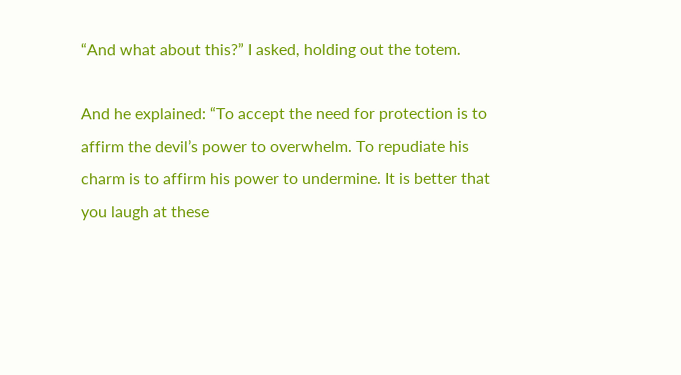“And what about this?” I asked, holding out the totem.

And he explained: “To accept the need for protection is to affirm the devil’s power to overwhelm. To repudiate his charm is to affirm his power to undermine. It is better that you laugh at these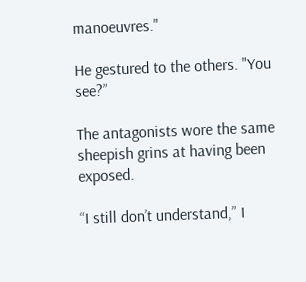manoeuvres."

He gestured to the others. "You see?”

The antagonists wore the same sheepish grins at having been exposed.

“I still don’t understand,” I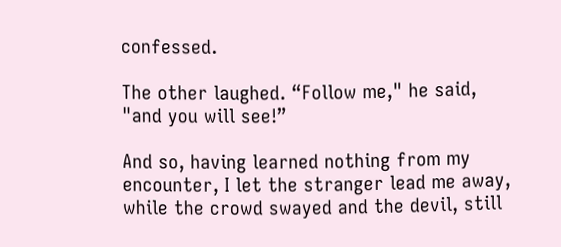confessed.

The other laughed. “Follow me," he said, "and you will see!”

And so, having learned nothing from my encounter, I let the stranger lead me away, while the crowd swayed and the devil, still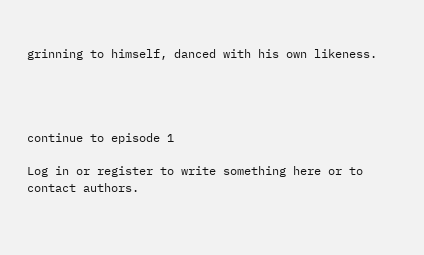grinning to himself, danced with his own likeness.




continue to episode 1

Log in or register to write something here or to contact authors.